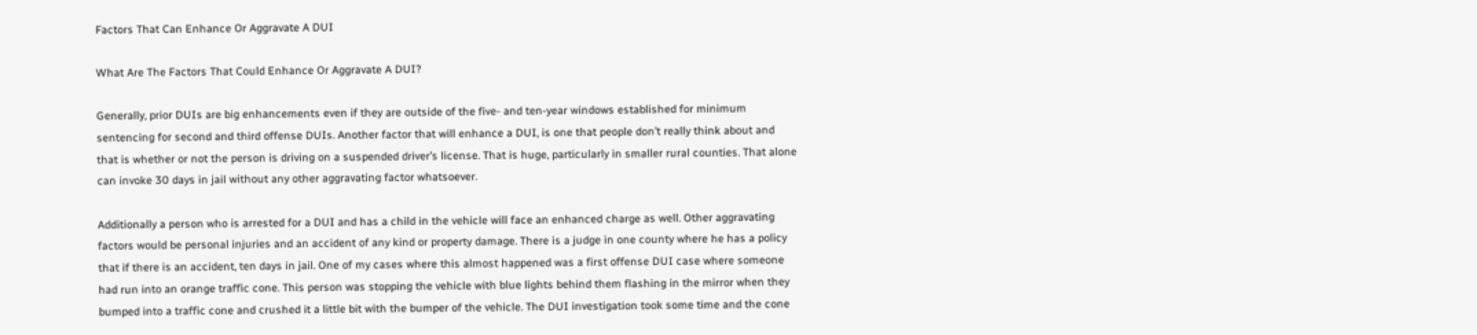Factors That Can Enhance Or Aggravate A DUI

What Are The Factors That Could Enhance Or Aggravate A DUI?

Generally, prior DUIs are big enhancements even if they are outside of the five- and ten-year windows established for minimum sentencing for second and third offense DUIs. Another factor that will enhance a DUI, is one that people don’t really think about and that is whether or not the person is driving on a suspended driver’s license. That is huge, particularly in smaller rural counties. That alone can invoke 30 days in jail without any other aggravating factor whatsoever.

Additionally a person who is arrested for a DUI and has a child in the vehicle will face an enhanced charge as well. Other aggravating factors would be personal injuries and an accident of any kind or property damage. There is a judge in one county where he has a policy that if there is an accident, ten days in jail. One of my cases where this almost happened was a first offense DUI case where someone had run into an orange traffic cone. This person was stopping the vehicle with blue lights behind them flashing in the mirror when they bumped into a traffic cone and crushed it a little bit with the bumper of the vehicle. The DUI investigation took some time and the cone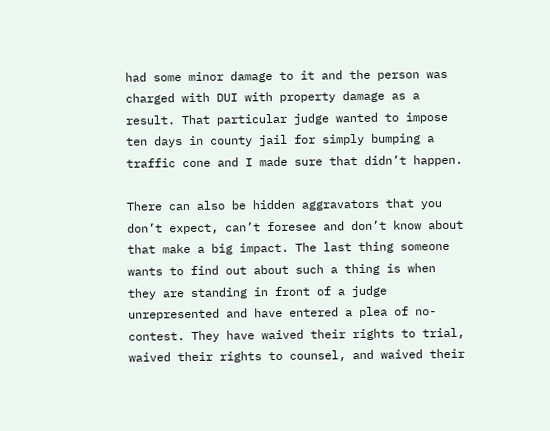had some minor damage to it and the person was charged with DUI with property damage as a result. That particular judge wanted to impose ten days in county jail for simply bumping a traffic cone and I made sure that didn’t happen.

There can also be hidden aggravators that you don’t expect, can’t foresee and don’t know about that make a big impact. The last thing someone wants to find out about such a thing is when they are standing in front of a judge unrepresented and have entered a plea of no-contest. They have waived their rights to trial, waived their rights to counsel, and waived their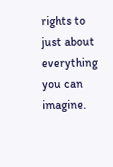rights to just about everything you can imagine.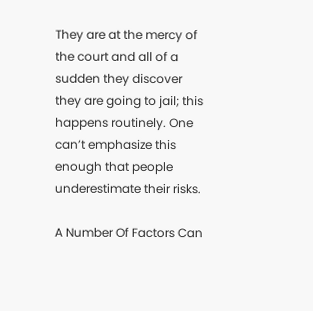They are at the mercy of the court and all of a sudden they discover they are going to jail; this happens routinely. One can’t emphasize this enough that people underestimate their risks.

A Number Of Factors Can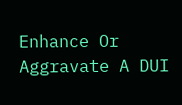Enhance Or Aggravate A DUI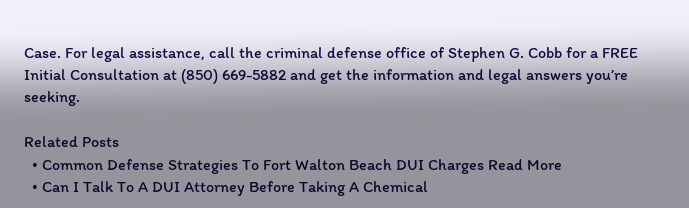Case. For legal assistance, call the criminal defense office of Stephen G. Cobb for a FREE Initial Consultation at (850) 669-5882 and get the information and legal answers you’re seeking.

Related Posts
  • Common Defense Strategies To Fort Walton Beach DUI Charges Read More
  • Can I Talk To A DUI Attorney Before Taking A Chemical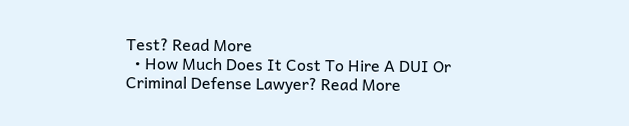Test? Read More
  • How Much Does It Cost To Hire A DUI Or Criminal Defense Lawyer? Read More